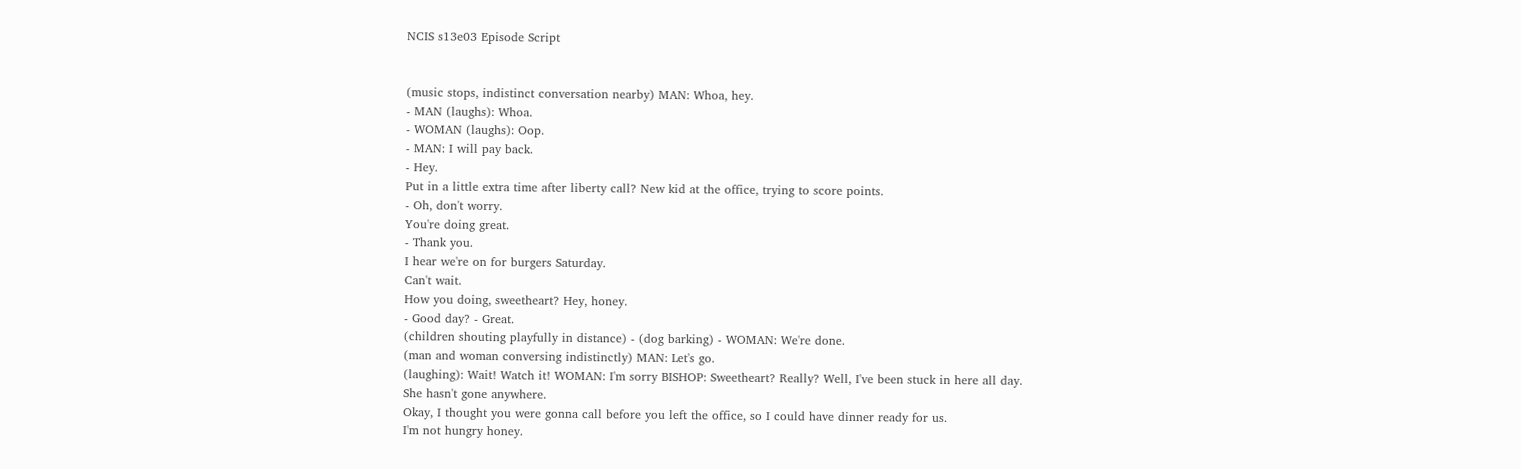NCIS s13e03 Episode Script


(music stops, indistinct conversation nearby) MAN: Whoa, hey.
- MAN (laughs): Whoa.
- WOMAN (laughs): Oop.
- MAN: I will pay back.
- Hey.
Put in a little extra time after liberty call? New kid at the office, trying to score points.
- Oh, don't worry.
You're doing great.
- Thank you.
I hear we're on for burgers Saturday.
Can't wait.
How you doing, sweetheart? Hey, honey.
- Good day? - Great.
(children shouting playfully in distance) - (dog barking) - WOMAN: We're done.
(man and woman conversing indistinctly) MAN: Let's go.
(laughing): Wait! Watch it! WOMAN: I'm sorry BISHOP: Sweetheart? Really? Well, I've been stuck in here all day.
She hasn't gone anywhere.
Okay, I thought you were gonna call before you left the office, so I could have dinner ready for us.
I'm not hungry honey.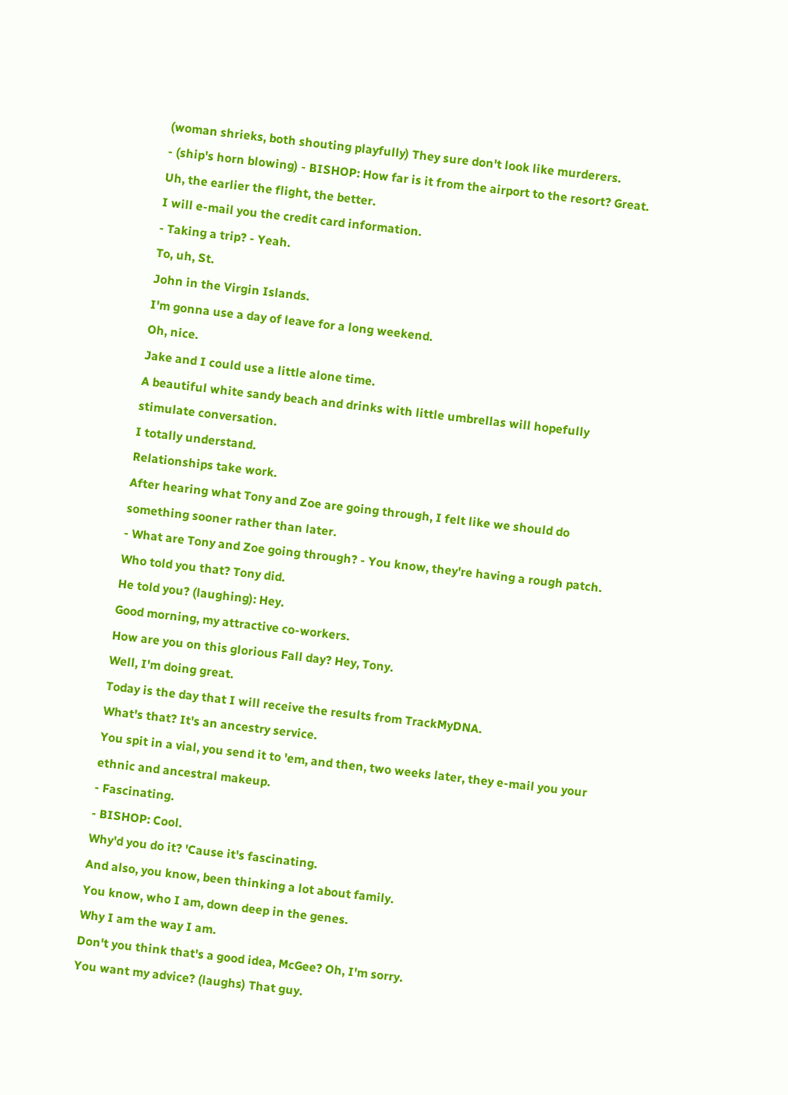(woman shrieks, both shouting playfully) They sure don't look like murderers.
- (ship's horn blowing) - BISHOP: How far is it from the airport to the resort? Great.
Uh, the earlier the flight, the better.
I will e-mail you the credit card information.
- Taking a trip? - Yeah.
To, uh, St.
John in the Virgin Islands.
I'm gonna use a day of leave for a long weekend.
Oh, nice.
Jake and I could use a little alone time.
A beautiful white sandy beach and drinks with little umbrellas will hopefully stimulate conversation.
I totally understand.
Relationships take work.
After hearing what Tony and Zoe are going through, I felt like we should do something sooner rather than later.
- What are Tony and Zoe going through? - You know, they're having a rough patch.
Who told you that? Tony did.
He told you? (laughing): Hey.
Good morning, my attractive co-workers.
How are you on this glorious Fall day? Hey, Tony.
Well, I'm doing great.
Today is the day that I will receive the results from TrackMyDNA.
What's that? It's an ancestry service.
You spit in a vial, you send it to 'em, and then, two weeks later, they e-mail you your ethnic and ancestral makeup.
- Fascinating.
- BISHOP: Cool.
Why'd you do it? 'Cause it's fascinating.
And also, you know, been thinking a lot about family.
You know, who I am, down deep in the genes.
Why I am the way I am.
Don't you think that's a good idea, McGee? Oh, I'm sorry.
You want my advice? (laughs) That guy.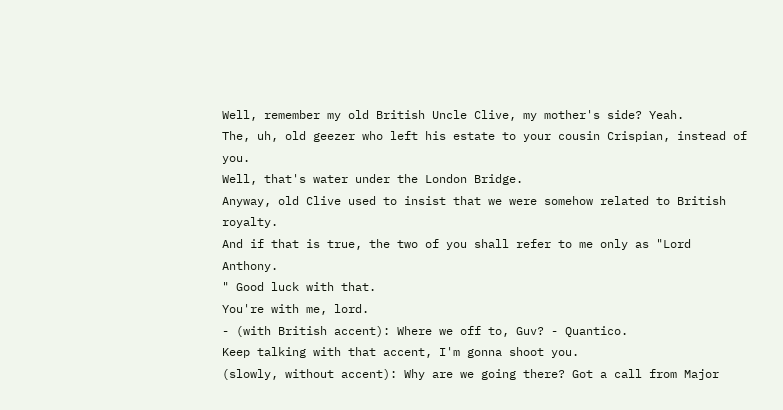Well, remember my old British Uncle Clive, my mother's side? Yeah.
The, uh, old geezer who left his estate to your cousin Crispian, instead of you.
Well, that's water under the London Bridge.
Anyway, old Clive used to insist that we were somehow related to British royalty.
And if that is true, the two of you shall refer to me only as "Lord Anthony.
" Good luck with that.
You're with me, lord.
- (with British accent): Where we off to, Guv? - Quantico.
Keep talking with that accent, I'm gonna shoot you.
(slowly, without accent): Why are we going there? Got a call from Major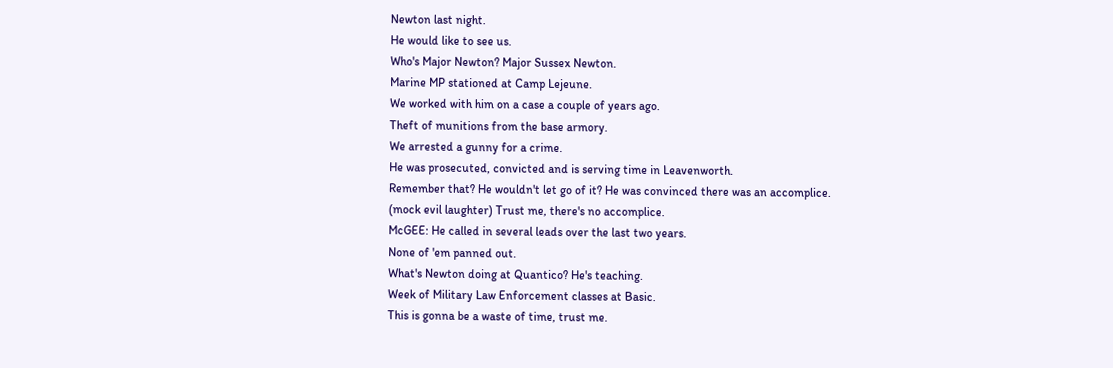Newton last night.
He would like to see us.
Who's Major Newton? Major Sussex Newton.
Marine MP stationed at Camp Lejeune.
We worked with him on a case a couple of years ago.
Theft of munitions from the base armory.
We arrested a gunny for a crime.
He was prosecuted, convicted and is serving time in Leavenworth.
Remember that? He wouldn't let go of it? He was convinced there was an accomplice.
(mock evil laughter) Trust me, there's no accomplice.
McGEE: He called in several leads over the last two years.
None of 'em panned out.
What's Newton doing at Quantico? He's teaching.
Week of Military Law Enforcement classes at Basic.
This is gonna be a waste of time, trust me.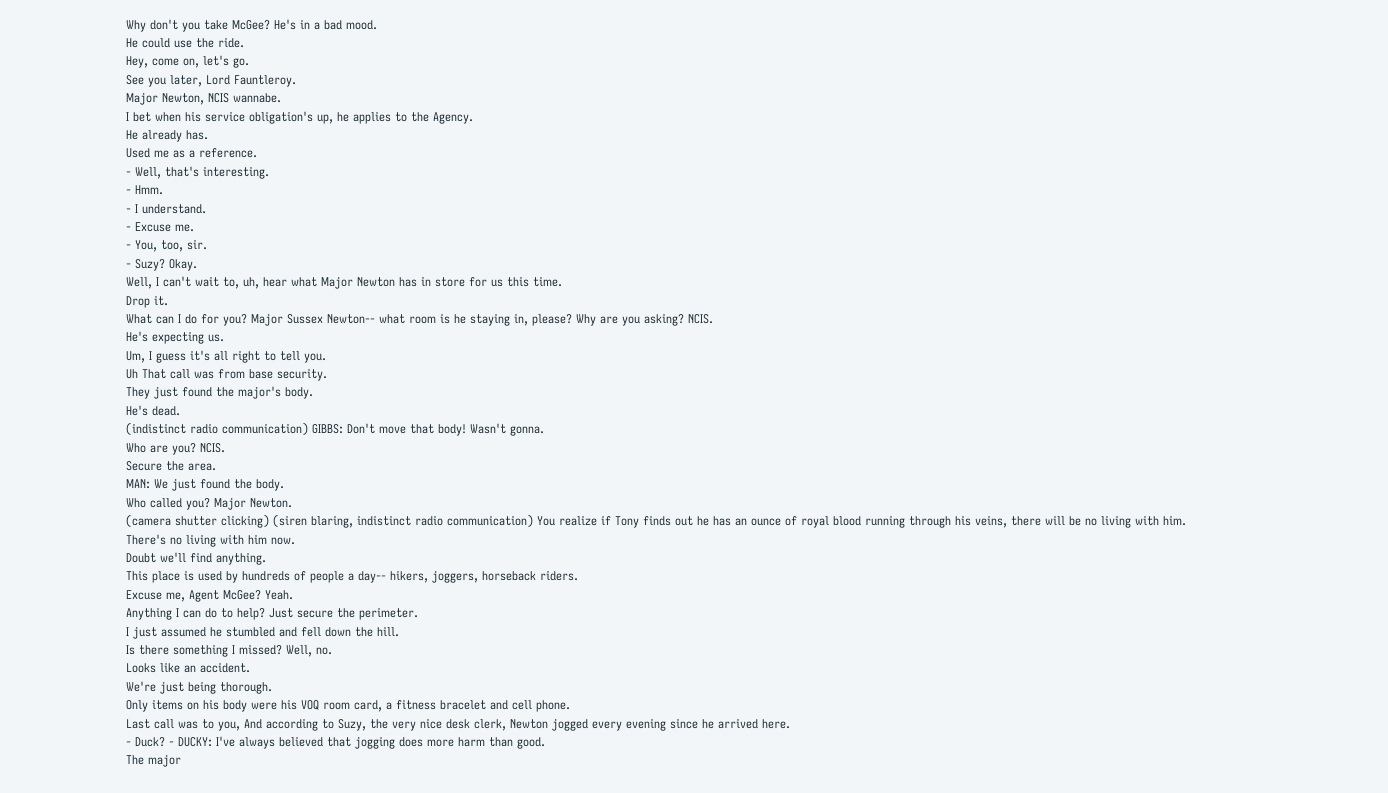Why don't you take McGee? He's in a bad mood.
He could use the ride.
Hey, come on, let's go.
See you later, Lord Fauntleroy.
Major Newton, NCIS wannabe.
I bet when his service obligation's up, he applies to the Agency.
He already has.
Used me as a reference.
- Well, that's interesting.
- Hmm.
- I understand.
- Excuse me.
- You, too, sir.
- Suzy? Okay.
Well, I can't wait to, uh, hear what Major Newton has in store for us this time.
Drop it.
What can I do for you? Major Sussex Newton-- what room is he staying in, please? Why are you asking? NCIS.
He's expecting us.
Um, I guess it's all right to tell you.
Uh That call was from base security.
They just found the major's body.
He's dead.
(indistinct radio communication) GIBBS: Don't move that body! Wasn't gonna.
Who are you? NCIS.
Secure the area.
MAN: We just found the body.
Who called you? Major Newton.
(camera shutter clicking) (siren blaring, indistinct radio communication) You realize if Tony finds out he has an ounce of royal blood running through his veins, there will be no living with him.
There's no living with him now.
Doubt we'll find anything.
This place is used by hundreds of people a day-- hikers, joggers, horseback riders.
Excuse me, Agent McGee? Yeah.
Anything I can do to help? Just secure the perimeter.
I just assumed he stumbled and fell down the hill.
Is there something I missed? Well, no.
Looks like an accident.
We're just being thorough.
Only items on his body were his VOQ room card, a fitness bracelet and cell phone.
Last call was to you, And according to Suzy, the very nice desk clerk, Newton jogged every evening since he arrived here.
- Duck? - DUCKY: I've always believed that jogging does more harm than good.
The major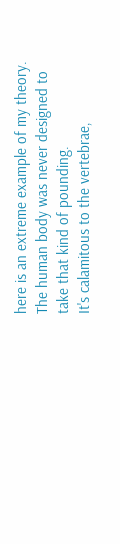here is an extreme example of my theory.
The human body was never designed to take that kind of pounding.
It's calamitous to the vertebrae,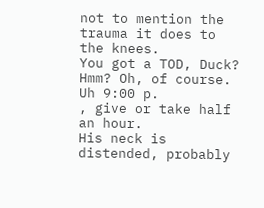not to mention the trauma it does to the knees.
You got a TOD, Duck? Hmm? Oh, of course.
Uh 9:00 p.
, give or take half an hour.
His neck is distended, probably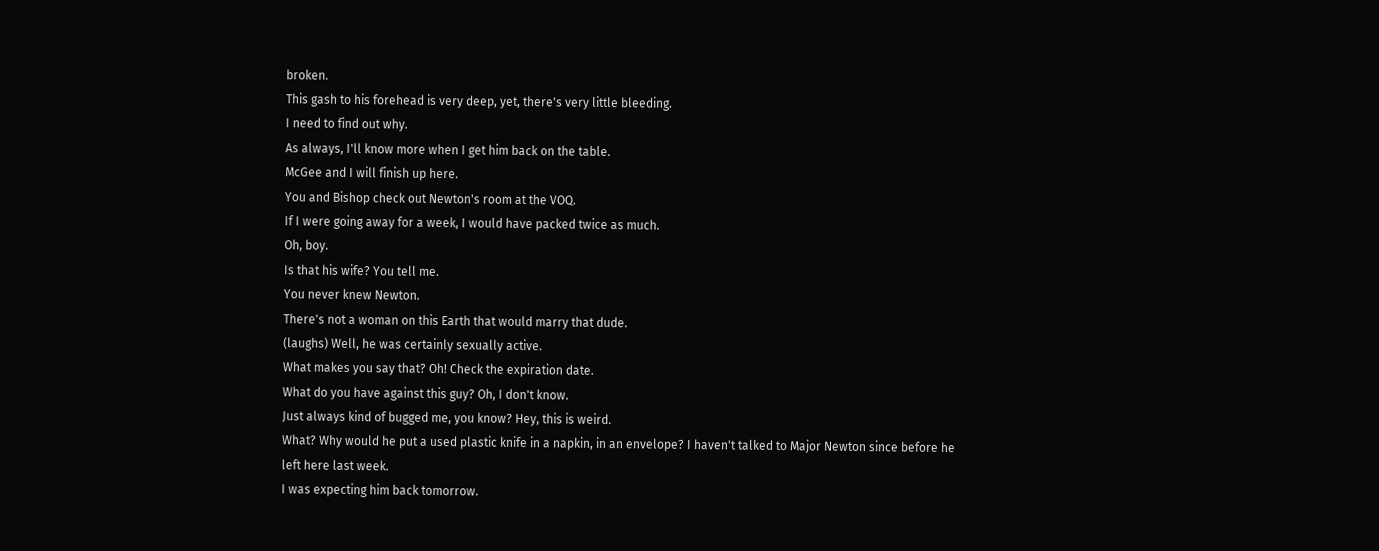broken.
This gash to his forehead is very deep, yet, there's very little bleeding.
I need to find out why.
As always, I'll know more when I get him back on the table.
McGee and I will finish up here.
You and Bishop check out Newton's room at the VOQ.
If I were going away for a week, I would have packed twice as much.
Oh, boy.
Is that his wife? You tell me.
You never knew Newton.
There's not a woman on this Earth that would marry that dude.
(laughs) Well, he was certainly sexually active.
What makes you say that? Oh! Check the expiration date.
What do you have against this guy? Oh, I don't know.
Just always kind of bugged me, you know? Hey, this is weird.
What? Why would he put a used plastic knife in a napkin, in an envelope? I haven't talked to Major Newton since before he left here last week.
I was expecting him back tomorrow.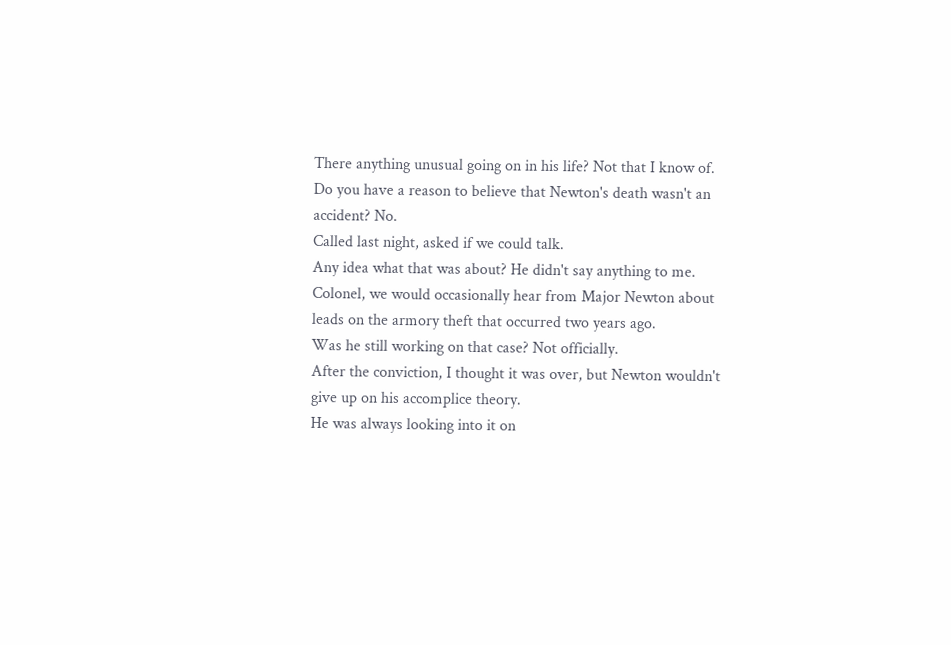There anything unusual going on in his life? Not that I know of.
Do you have a reason to believe that Newton's death wasn't an accident? No.
Called last night, asked if we could talk.
Any idea what that was about? He didn't say anything to me.
Colonel, we would occasionally hear from Major Newton about leads on the armory theft that occurred two years ago.
Was he still working on that case? Not officially.
After the conviction, I thought it was over, but Newton wouldn't give up on his accomplice theory.
He was always looking into it on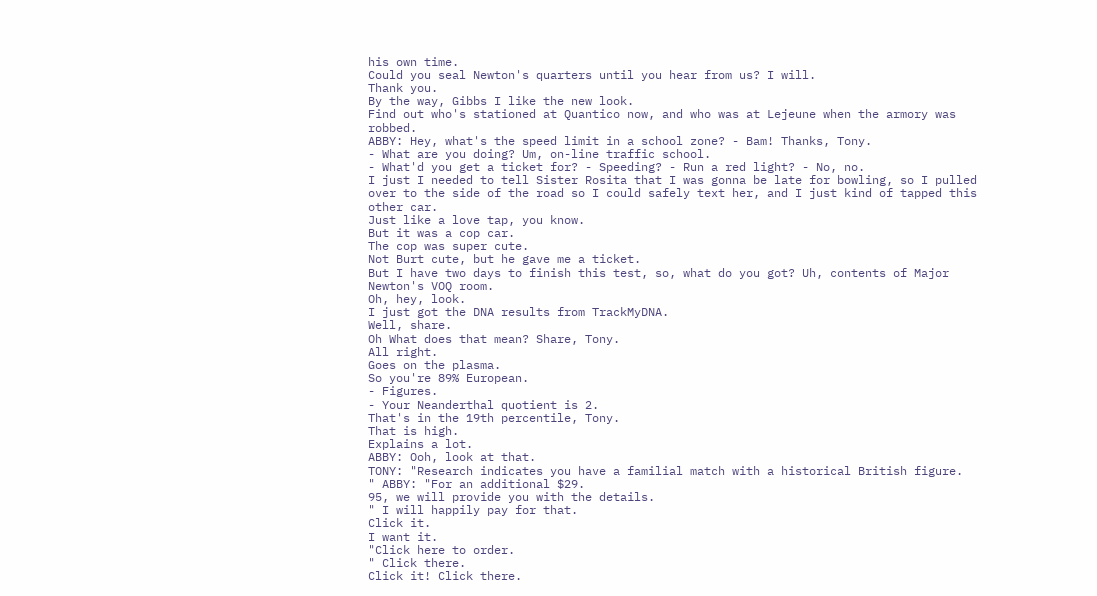his own time.
Could you seal Newton's quarters until you hear from us? I will.
Thank you.
By the way, Gibbs I like the new look.
Find out who's stationed at Quantico now, and who was at Lejeune when the armory was robbed.
ABBY: Hey, what's the speed limit in a school zone? - Bam! Thanks, Tony.
- What are you doing? Um, on-line traffic school.
- What'd you get a ticket for? - Speeding? - Run a red light? - No, no.
I just I needed to tell Sister Rosita that I was gonna be late for bowling, so I pulled over to the side of the road so I could safely text her, and I just kind of tapped this other car.
Just like a love tap, you know.
But it was a cop car.
The cop was super cute.
Not Burt cute, but he gave me a ticket.
But I have two days to finish this test, so, what do you got? Uh, contents of Major Newton's VOQ room.
Oh, hey, look.
I just got the DNA results from TrackMyDNA.
Well, share.
Oh What does that mean? Share, Tony.
All right.
Goes on the plasma.
So you're 89% European.
- Figures.
- Your Neanderthal quotient is 2.
That's in the 19th percentile, Tony.
That is high.
Explains a lot.
ABBY: Ooh, look at that.
TONY: "Research indicates you have a familial match with a historical British figure.
" ABBY: "For an additional $29.
95, we will provide you with the details.
" I will happily pay for that.
Click it.
I want it.
"Click here to order.
" Click there.
Click it! Click there.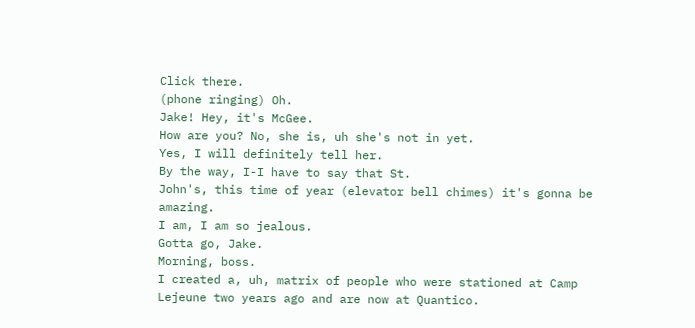Click there.
(phone ringing) Oh.
Jake! Hey, it's McGee.
How are you? No, she is, uh she's not in yet.
Yes, I will definitely tell her.
By the way, I-I have to say that St.
John's, this time of year (elevator bell chimes) it's gonna be amazing.
I am, I am so jealous.
Gotta go, Jake.
Morning, boss.
I created a, uh, matrix of people who were stationed at Camp Lejeune two years ago and are now at Quantico.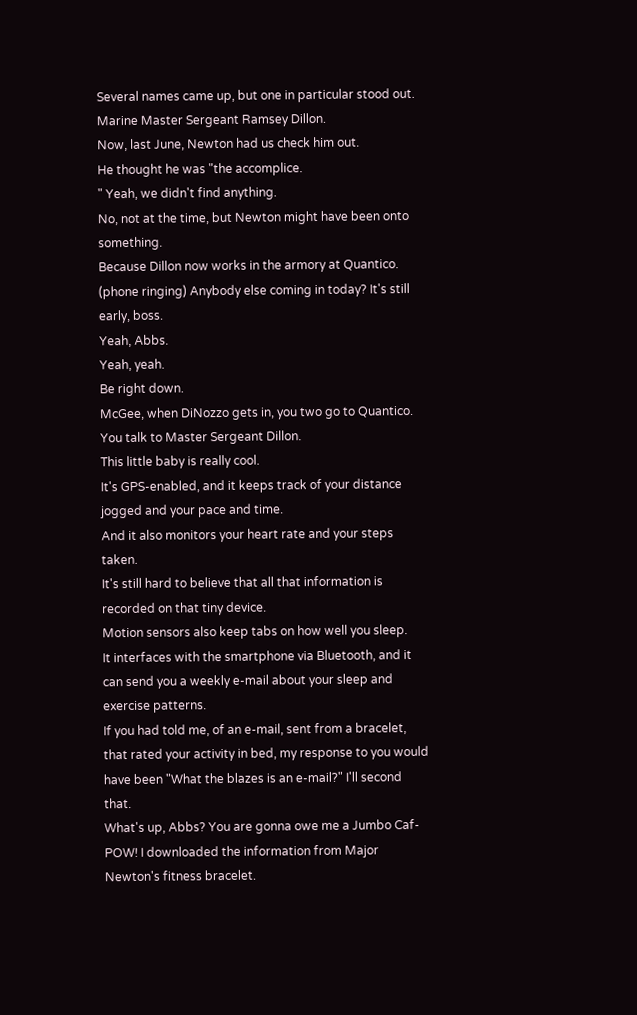Several names came up, but one in particular stood out.
Marine Master Sergeant Ramsey Dillon.
Now, last June, Newton had us check him out.
He thought he was "the accomplice.
" Yeah, we didn't find anything.
No, not at the time, but Newton might have been onto something.
Because Dillon now works in the armory at Quantico.
(phone ringing) Anybody else coming in today? It's still early, boss.
Yeah, Abbs.
Yeah, yeah.
Be right down.
McGee, when DiNozzo gets in, you two go to Quantico.
You talk to Master Sergeant Dillon.
This little baby is really cool.
It's GPS-enabled, and it keeps track of your distance jogged and your pace and time.
And it also monitors your heart rate and your steps taken.
It's still hard to believe that all that information is recorded on that tiny device.
Motion sensors also keep tabs on how well you sleep.
It interfaces with the smartphone via Bluetooth, and it can send you a weekly e-mail about your sleep and exercise patterns.
If you had told me, of an e-mail, sent from a bracelet, that rated your activity in bed, my response to you would have been "What the blazes is an e-mail?" I'll second that.
What's up, Abbs? You are gonna owe me a Jumbo Caf-POW! I downloaded the information from Major Newton's fitness bracelet.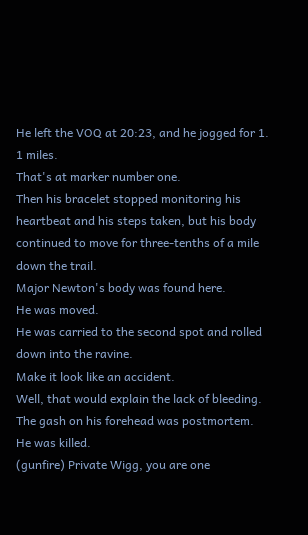He left the VOQ at 20:23, and he jogged for 1.
1 miles.
That's at marker number one.
Then his bracelet stopped monitoring his heartbeat and his steps taken, but his body continued to move for three-tenths of a mile down the trail.
Major Newton's body was found here.
He was moved.
He was carried to the second spot and rolled down into the ravine.
Make it look like an accident.
Well, that would explain the lack of bleeding.
The gash on his forehead was postmortem.
He was killed.
(gunfire) Private Wigg, you are one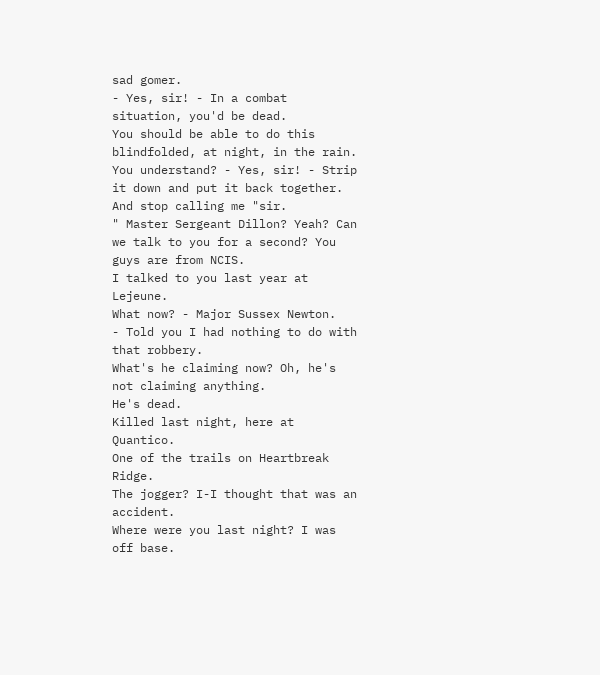sad gomer.
- Yes, sir! - In a combat situation, you'd be dead.
You should be able to do this blindfolded, at night, in the rain.
You understand? - Yes, sir! - Strip it down and put it back together.
And stop calling me "sir.
" Master Sergeant Dillon? Yeah? Can we talk to you for a second? You guys are from NCIS.
I talked to you last year at Lejeune.
What now? - Major Sussex Newton.
- Told you I had nothing to do with that robbery.
What's he claiming now? Oh, he's not claiming anything.
He's dead.
Killed last night, here at Quantico.
One of the trails on Heartbreak Ridge.
The jogger? I-I thought that was an accident.
Where were you last night? I was off base.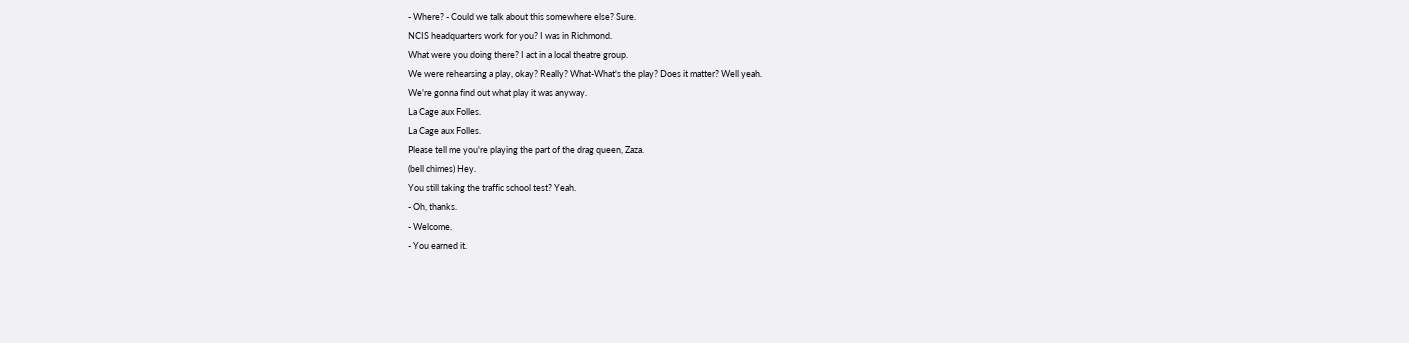- Where? - Could we talk about this somewhere else? Sure.
NCIS headquarters work for you? I was in Richmond.
What were you doing there? I act in a local theatre group.
We were rehearsing a play, okay? Really? What-What's the play? Does it matter? Well yeah.
We're gonna find out what play it was anyway.
La Cage aux Folles.
La Cage aux Folles.
Please tell me you're playing the part of the drag queen, Zaza.
(bell chimes) Hey.
You still taking the traffic school test? Yeah.
- Oh, thanks.
- Welcome.
- You earned it.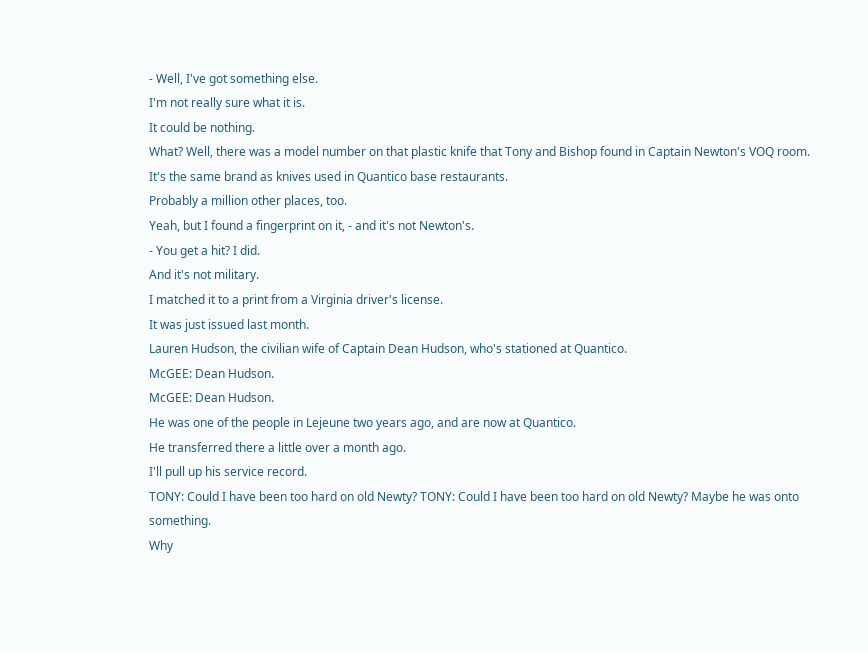- Well, I've got something else.
I'm not really sure what it is.
It could be nothing.
What? Well, there was a model number on that plastic knife that Tony and Bishop found in Captain Newton's VOQ room.
It's the same brand as knives used in Quantico base restaurants.
Probably a million other places, too.
Yeah, but I found a fingerprint on it, - and it's not Newton's.
- You get a hit? I did.
And it's not military.
I matched it to a print from a Virginia driver's license.
It was just issued last month.
Lauren Hudson, the civilian wife of Captain Dean Hudson, who's stationed at Quantico.
McGEE: Dean Hudson.
McGEE: Dean Hudson.
He was one of the people in Lejeune two years ago, and are now at Quantico.
He transferred there a little over a month ago.
I'll pull up his service record.
TONY: Could I have been too hard on old Newty? TONY: Could I have been too hard on old Newty? Maybe he was onto something.
Why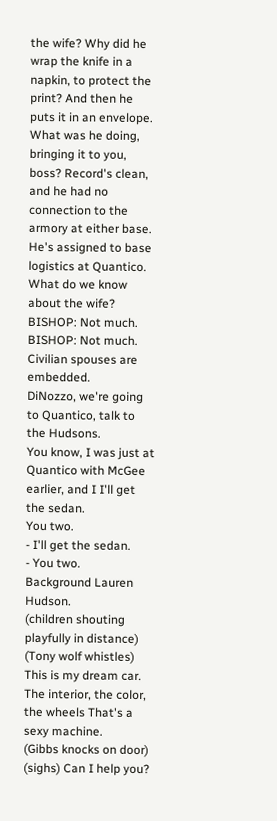the wife? Why did he wrap the knife in a napkin, to protect the print? And then he puts it in an envelope.
What was he doing, bringing it to you, boss? Record's clean, and he had no connection to the armory at either base.
He's assigned to base logistics at Quantico.
What do we know about the wife? BISHOP: Not much.
BISHOP: Not much.
Civilian spouses are embedded.
DiNozzo, we're going to Quantico, talk to the Hudsons.
You know, I was just at Quantico with McGee earlier, and I I'll get the sedan.
You two.
- I'll get the sedan.
- You two.
Background Lauren Hudson.
(children shouting playfully in distance) (Tony wolf whistles) This is my dream car.
The interior, the color, the wheels That's a sexy machine.
(Gibbs knocks on door) (sighs) Can I help you?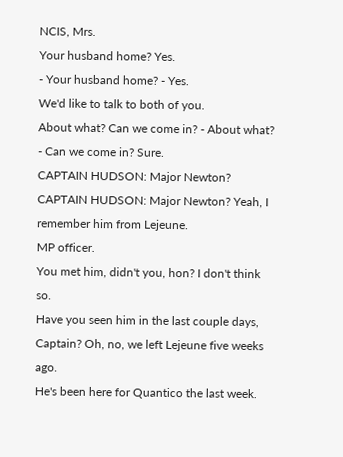NCIS, Mrs.
Your husband home? Yes.
- Your husband home? - Yes.
We'd like to talk to both of you.
About what? Can we come in? - About what? - Can we come in? Sure.
CAPTAIN HUDSON: Major Newton? CAPTAIN HUDSON: Major Newton? Yeah, I remember him from Lejeune.
MP officer.
You met him, didn't you, hon? I don't think so.
Have you seen him in the last couple days, Captain? Oh, no, we left Lejeune five weeks ago.
He's been here for Quantico the last week.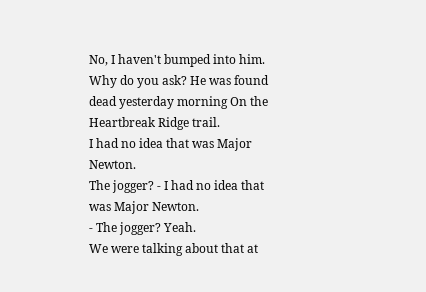No, I haven't bumped into him.
Why do you ask? He was found dead yesterday morning On the Heartbreak Ridge trail.
I had no idea that was Major Newton.
The jogger? - I had no idea that was Major Newton.
- The jogger? Yeah.
We were talking about that at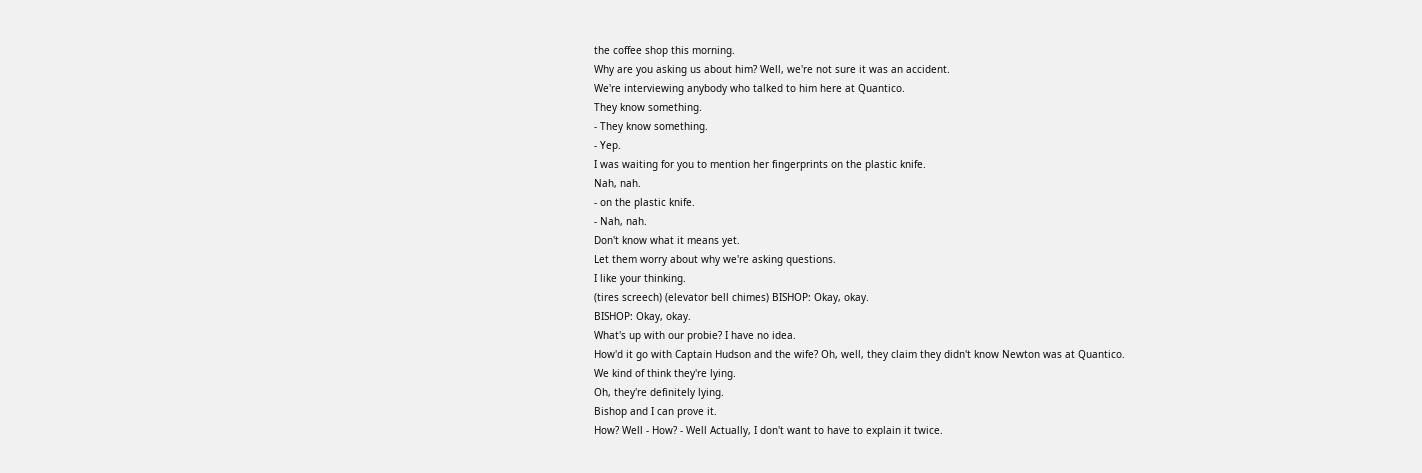the coffee shop this morning.
Why are you asking us about him? Well, we're not sure it was an accident.
We're interviewing anybody who talked to him here at Quantico.
They know something.
- They know something.
- Yep.
I was waiting for you to mention her fingerprints on the plastic knife.
Nah, nah.
- on the plastic knife.
- Nah, nah.
Don't know what it means yet.
Let them worry about why we're asking questions.
I like your thinking.
(tires screech) (elevator bell chimes) BISHOP: Okay, okay.
BISHOP: Okay, okay.
What's up with our probie? I have no idea.
How'd it go with Captain Hudson and the wife? Oh, well, they claim they didn't know Newton was at Quantico.
We kind of think they're lying.
Oh, they're definitely lying.
Bishop and I can prove it.
How? Well - How? - Well Actually, I don't want to have to explain it twice.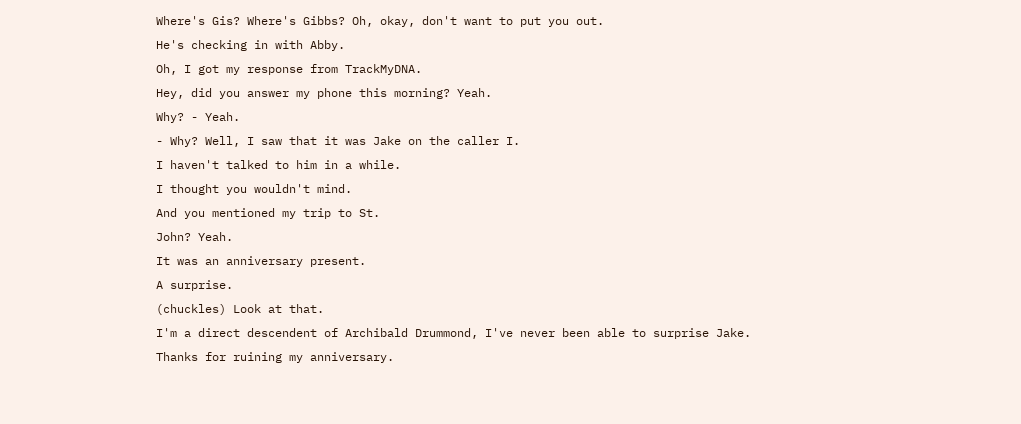Where's Gis? Where's Gibbs? Oh, okay, don't want to put you out.
He's checking in with Abby.
Oh, I got my response from TrackMyDNA.
Hey, did you answer my phone this morning? Yeah.
Why? - Yeah.
- Why? Well, I saw that it was Jake on the caller I.
I haven't talked to him in a while.
I thought you wouldn't mind.
And you mentioned my trip to St.
John? Yeah.
It was an anniversary present.
A surprise.
(chuckles) Look at that.
I'm a direct descendent of Archibald Drummond, I've never been able to surprise Jake.
Thanks for ruining my anniversary.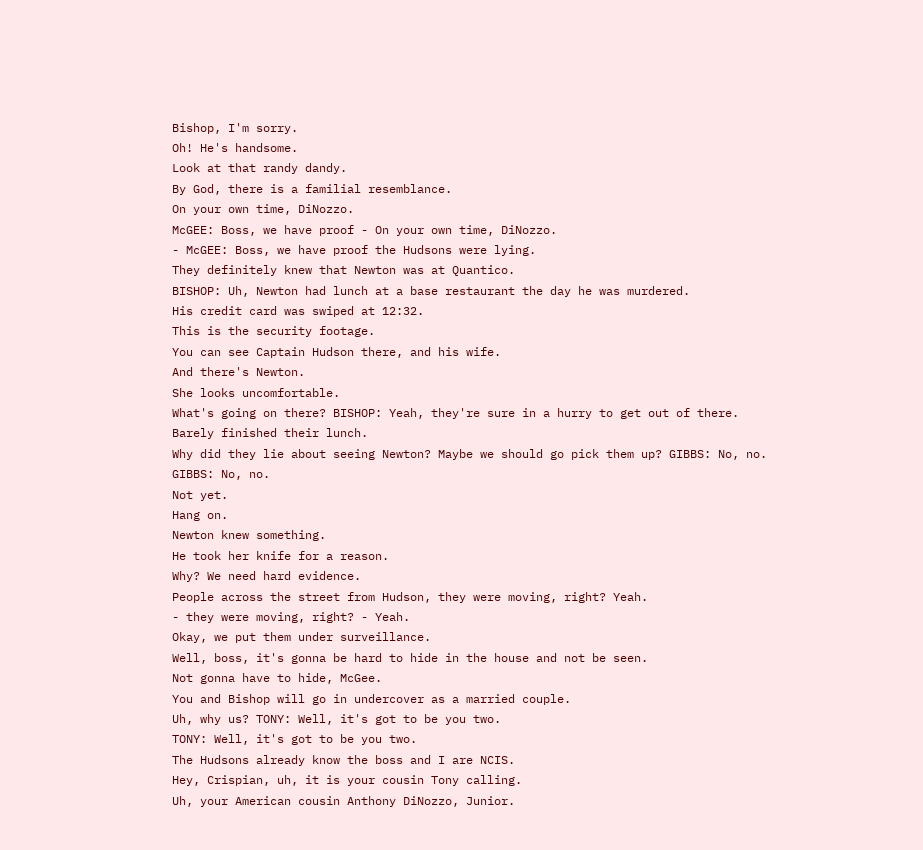Bishop, I'm sorry.
Oh! He's handsome.
Look at that randy dandy.
By God, there is a familial resemblance.
On your own time, DiNozzo.
McGEE: Boss, we have proof - On your own time, DiNozzo.
- McGEE: Boss, we have proof the Hudsons were lying.
They definitely knew that Newton was at Quantico.
BISHOP: Uh, Newton had lunch at a base restaurant the day he was murdered.
His credit card was swiped at 12:32.
This is the security footage.
You can see Captain Hudson there, and his wife.
And there's Newton.
She looks uncomfortable.
What's going on there? BISHOP: Yeah, they're sure in a hurry to get out of there.
Barely finished their lunch.
Why did they lie about seeing Newton? Maybe we should go pick them up? GIBBS: No, no.
GIBBS: No, no.
Not yet.
Hang on.
Newton knew something.
He took her knife for a reason.
Why? We need hard evidence.
People across the street from Hudson, they were moving, right? Yeah.
- they were moving, right? - Yeah.
Okay, we put them under surveillance.
Well, boss, it's gonna be hard to hide in the house and not be seen.
Not gonna have to hide, McGee.
You and Bishop will go in undercover as a married couple.
Uh, why us? TONY: Well, it's got to be you two.
TONY: Well, it's got to be you two.
The Hudsons already know the boss and I are NCIS.
Hey, Crispian, uh, it is your cousin Tony calling.
Uh, your American cousin Anthony DiNozzo, Junior.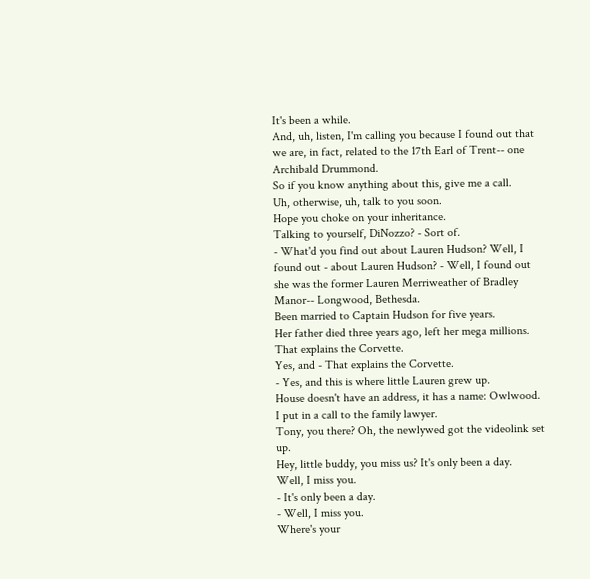It's been a while.
And, uh, listen, I'm calling you because I found out that we are, in fact, related to the 17th Earl of Trent-- one Archibald Drummond.
So if you know anything about this, give me a call.
Uh, otherwise, uh, talk to you soon.
Hope you choke on your inheritance.
Talking to yourself, DiNozzo? - Sort of.
- What'd you find out about Lauren Hudson? Well, I found out - about Lauren Hudson? - Well, I found out she was the former Lauren Merriweather of Bradley Manor-- Longwood, Bethesda.
Been married to Captain Hudson for five years.
Her father died three years ago, left her mega millions.
That explains the Corvette.
Yes, and - That explains the Corvette.
- Yes, and this is where little Lauren grew up.
House doesn't have an address, it has a name: Owlwood.
I put in a call to the family lawyer.
Tony, you there? Oh, the newlywed got the videolink set up.
Hey, little buddy, you miss us? It's only been a day.
Well, I miss you.
- It's only been a day.
- Well, I miss you.
Where's your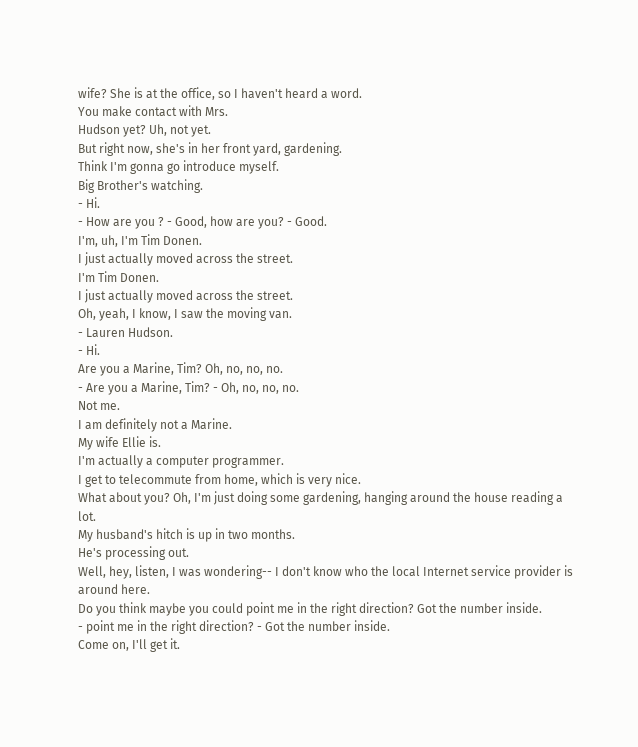wife? She is at the office, so I haven't heard a word.
You make contact with Mrs.
Hudson yet? Uh, not yet.
But right now, she's in her front yard, gardening.
Think I'm gonna go introduce myself.
Big Brother's watching.
- Hi.
- How are you ? - Good, how are you? - Good.
I'm, uh, I'm Tim Donen.
I just actually moved across the street.
I'm Tim Donen.
I just actually moved across the street.
Oh, yeah, I know, I saw the moving van.
- Lauren Hudson.
- Hi.
Are you a Marine, Tim? Oh, no, no, no.
- Are you a Marine, Tim? - Oh, no, no, no.
Not me.
I am definitely not a Marine.
My wife Ellie is.
I'm actually a computer programmer.
I get to telecommute from home, which is very nice.
What about you? Oh, I'm just doing some gardening, hanging around the house reading a lot.
My husband's hitch is up in two months.
He's processing out.
Well, hey, listen, I was wondering-- I don't know who the local Internet service provider is around here.
Do you think maybe you could point me in the right direction? Got the number inside.
- point me in the right direction? - Got the number inside.
Come on, I'll get it.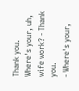Thank you.
Where's your, uh, wife work? - Thank you.
- Where's your,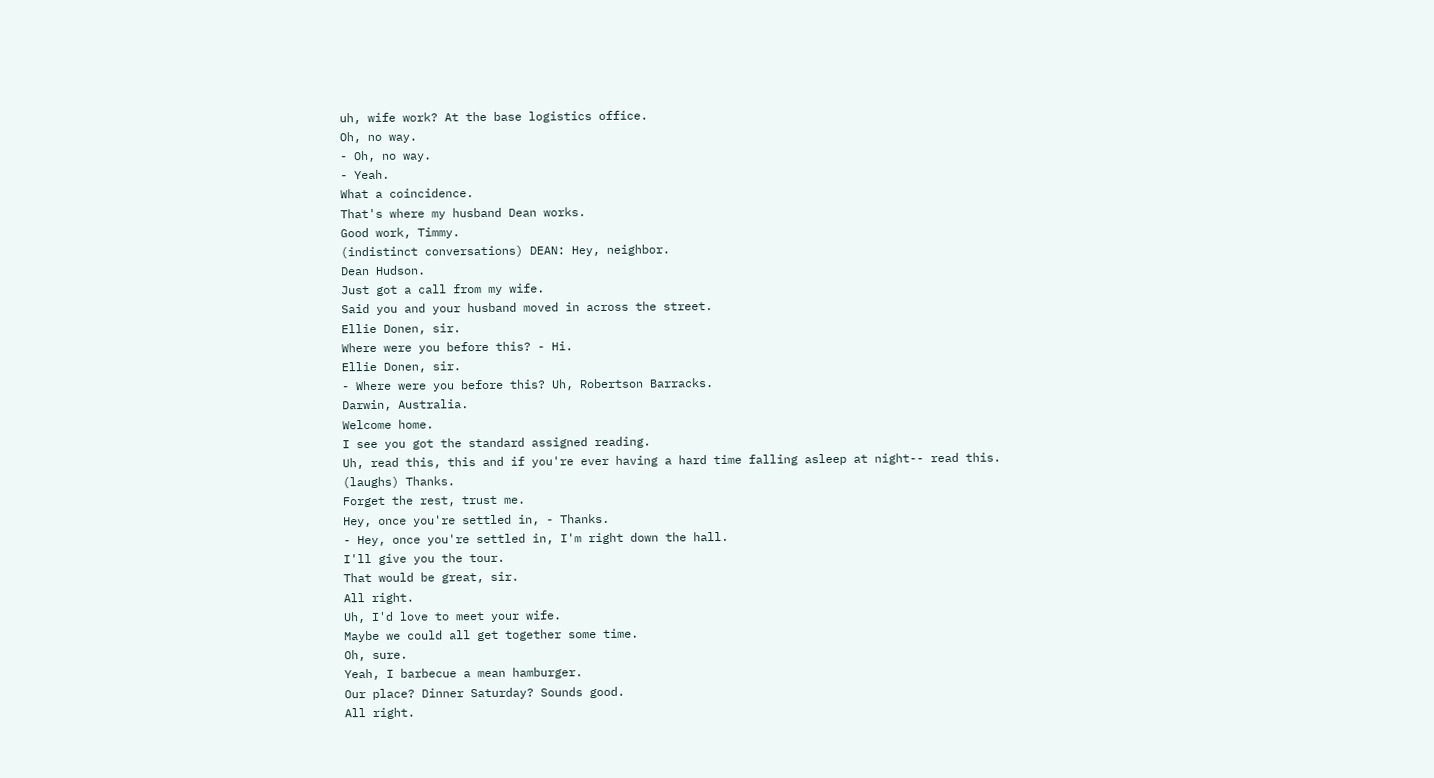uh, wife work? At the base logistics office.
Oh, no way.
- Oh, no way.
- Yeah.
What a coincidence.
That's where my husband Dean works.
Good work, Timmy.
(indistinct conversations) DEAN: Hey, neighbor.
Dean Hudson.
Just got a call from my wife.
Said you and your husband moved in across the street.
Ellie Donen, sir.
Where were you before this? - Hi.
Ellie Donen, sir.
- Where were you before this? Uh, Robertson Barracks.
Darwin, Australia.
Welcome home.
I see you got the standard assigned reading.
Uh, read this, this and if you're ever having a hard time falling asleep at night-- read this.
(laughs) Thanks.
Forget the rest, trust me.
Hey, once you're settled in, - Thanks.
- Hey, once you're settled in, I'm right down the hall.
I'll give you the tour.
That would be great, sir.
All right.
Uh, I'd love to meet your wife.
Maybe we could all get together some time.
Oh, sure.
Yeah, I barbecue a mean hamburger.
Our place? Dinner Saturday? Sounds good.
All right.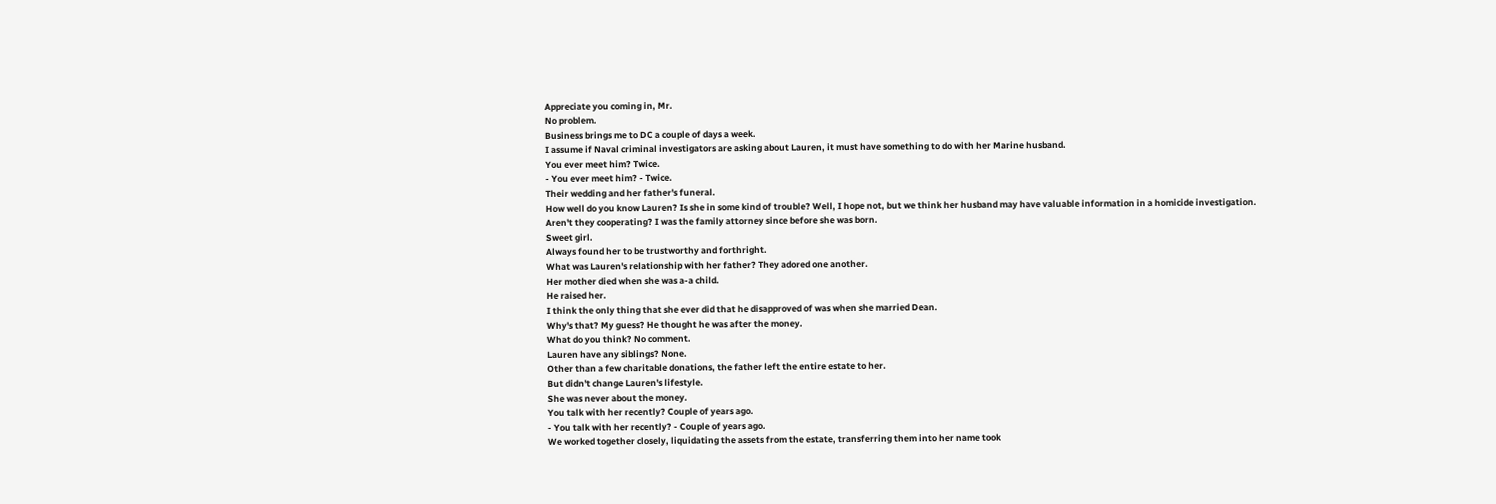Appreciate you coming in, Mr.
No problem.
Business brings me to DC a couple of days a week.
I assume if Naval criminal investigators are asking about Lauren, it must have something to do with her Marine husband.
You ever meet him? Twice.
- You ever meet him? - Twice.
Their wedding and her father's funeral.
How well do you know Lauren? Is she in some kind of trouble? Well, I hope not, but we think her husband may have valuable information in a homicide investigation.
Aren't they cooperating? I was the family attorney since before she was born.
Sweet girl.
Always found her to be trustworthy and forthright.
What was Lauren's relationship with her father? They adored one another.
Her mother died when she was a-a child.
He raised her.
I think the only thing that she ever did that he disapproved of was when she married Dean.
Why's that? My guess? He thought he was after the money.
What do you think? No comment.
Lauren have any siblings? None.
Other than a few charitable donations, the father left the entire estate to her.
But didn't change Lauren's lifestyle.
She was never about the money.
You talk with her recently? Couple of years ago.
- You talk with her recently? - Couple of years ago.
We worked together closely, liquidating the assets from the estate, transferring them into her name took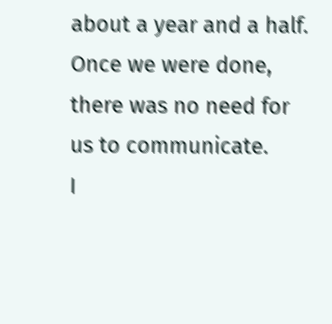about a year and a half.
Once we were done, there was no need for us to communicate.
I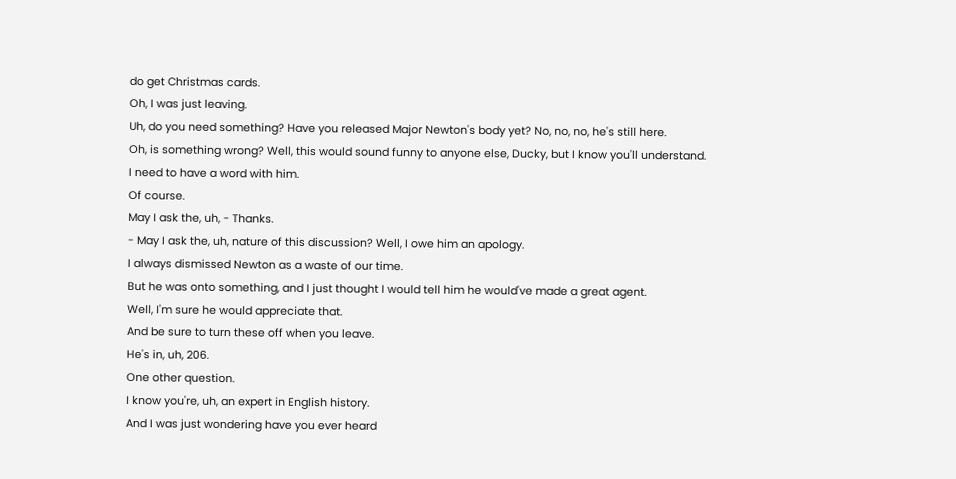do get Christmas cards.
Oh, I was just leaving.
Uh, do you need something? Have you released Major Newton's body yet? No, no, no, he's still here.
Oh, is something wrong? Well, this would sound funny to anyone else, Ducky, but I know you'll understand.
I need to have a word with him.
Of course.
May I ask the, uh, - Thanks.
- May I ask the, uh, nature of this discussion? Well, I owe him an apology.
I always dismissed Newton as a waste of our time.
But he was onto something, and I just thought I would tell him he would've made a great agent.
Well, I'm sure he would appreciate that.
And be sure to turn these off when you leave.
He's in, uh, 206.
One other question.
I know you're, uh, an expert in English history.
And I was just wondering have you ever heard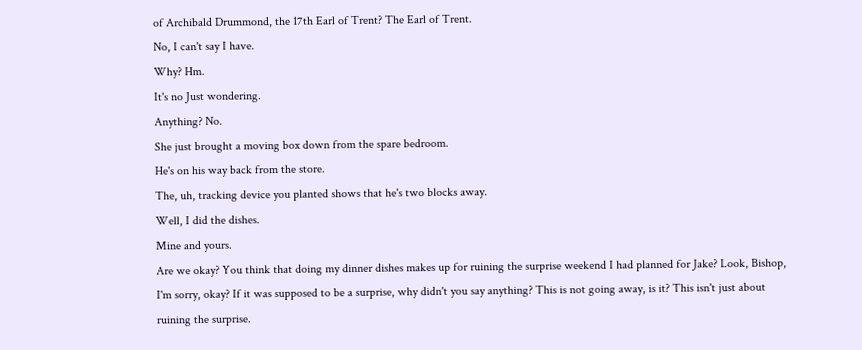of Archibald Drummond, the 17th Earl of Trent? The Earl of Trent.
No, I can't say I have.
Why? Hm.
It's no Just wondering.
Anything? No.
She just brought a moving box down from the spare bedroom.
He's on his way back from the store.
The, uh, tracking device you planted shows that he's two blocks away.
Well, I did the dishes.
Mine and yours.
Are we okay? You think that doing my dinner dishes makes up for ruining the surprise weekend I had planned for Jake? Look, Bishop, I'm sorry, okay? If it was supposed to be a surprise, why didn't you say anything? This is not going away, is it? This isn't just about ruining the surprise.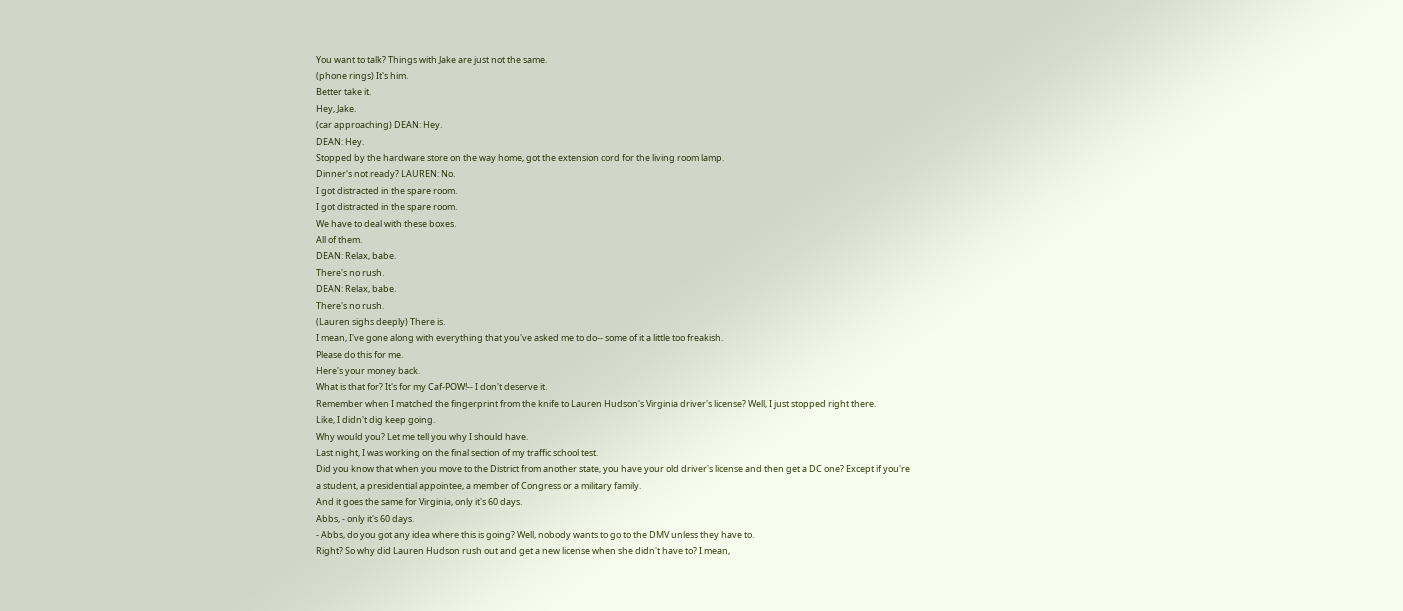You want to talk? Things with Jake are just not the same.
(phone rings) It's him.
Better take it.
Hey, Jake.
(car approaching) DEAN: Hey.
DEAN: Hey.
Stopped by the hardware store on the way home, got the extension cord for the living room lamp.
Dinner's not ready? LAUREN: No.
I got distracted in the spare room.
I got distracted in the spare room.
We have to deal with these boxes.
All of them.
DEAN: Relax, babe.
There's no rush.
DEAN: Relax, babe.
There's no rush.
(Lauren sighs deeply) There is.
I mean, I've gone along with everything that you've asked me to do-- some of it a little too freakish.
Please do this for me.
Here's your money back.
What is that for? It's for my Caf-POW!-- I don't deserve it.
Remember when I matched the fingerprint from the knife to Lauren Hudson's Virginia driver's license? Well, I just stopped right there.
Like, I didn't dig keep going.
Why would you? Let me tell you why I should have.
Last night, I was working on the final section of my traffic school test.
Did you know that when you move to the District from another state, you have your old driver's license and then get a DC one? Except if you're a student, a presidential appointee, a member of Congress or a military family.
And it goes the same for Virginia, only it's 60 days.
Abbs, - only it's 60 days.
- Abbs, do you got any idea where this is going? Well, nobody wants to go to the DMV unless they have to.
Right? So why did Lauren Hudson rush out and get a new license when she didn't have to? I mean,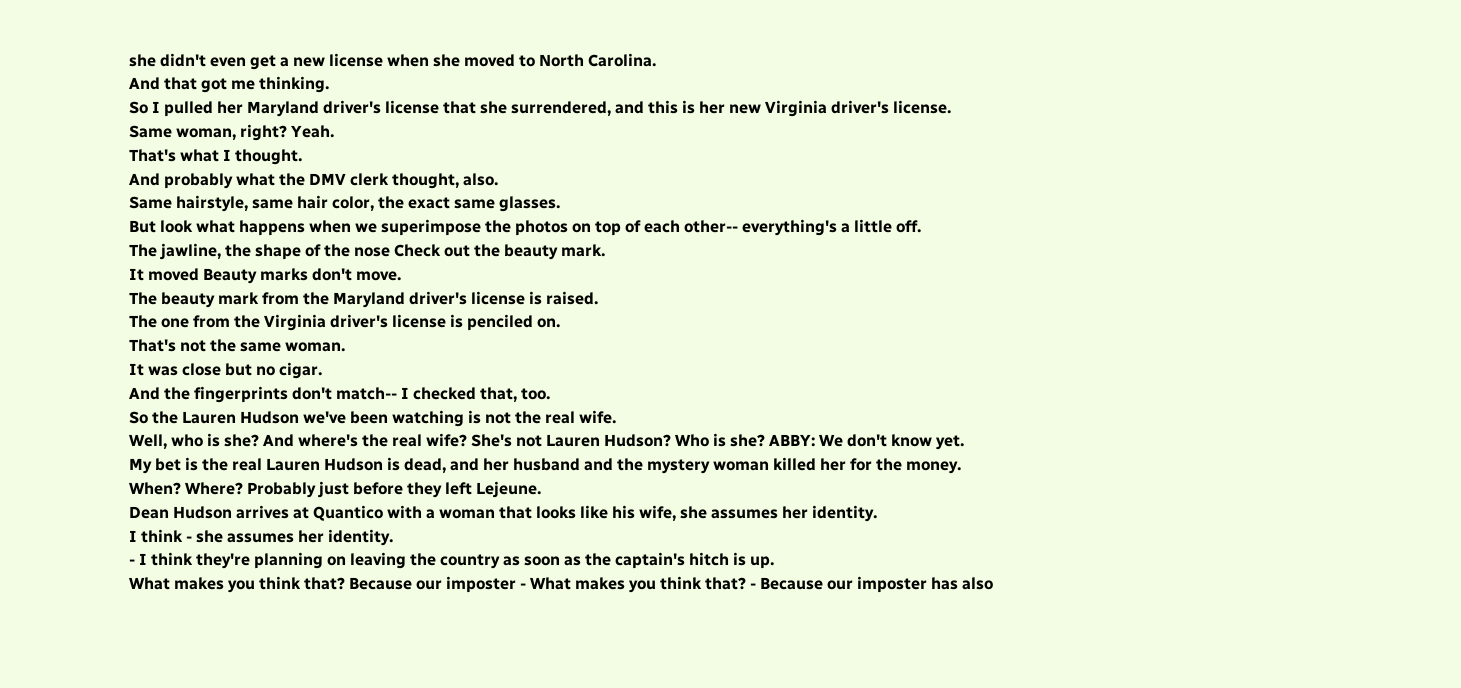she didn't even get a new license when she moved to North Carolina.
And that got me thinking.
So I pulled her Maryland driver's license that she surrendered, and this is her new Virginia driver's license.
Same woman, right? Yeah.
That's what I thought.
And probably what the DMV clerk thought, also.
Same hairstyle, same hair color, the exact same glasses.
But look what happens when we superimpose the photos on top of each other-- everything's a little off.
The jawline, the shape of the nose Check out the beauty mark.
It moved Beauty marks don't move.
The beauty mark from the Maryland driver's license is raised.
The one from the Virginia driver's license is penciled on.
That's not the same woman.
It was close but no cigar.
And the fingerprints don't match-- I checked that, too.
So the Lauren Hudson we've been watching is not the real wife.
Well, who is she? And where's the real wife? She's not Lauren Hudson? Who is she? ABBY: We don't know yet.
My bet is the real Lauren Hudson is dead, and her husband and the mystery woman killed her for the money.
When? Where? Probably just before they left Lejeune.
Dean Hudson arrives at Quantico with a woman that looks like his wife, she assumes her identity.
I think - she assumes her identity.
- I think they're planning on leaving the country as soon as the captain's hitch is up.
What makes you think that? Because our imposter - What makes you think that? - Because our imposter has also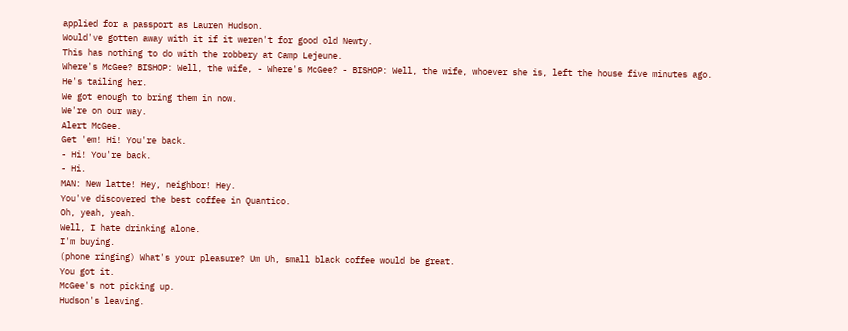applied for a passport as Lauren Hudson.
Would've gotten away with it if it weren't for good old Newty.
This has nothing to do with the robbery at Camp Lejeune.
Where's McGee? BISHOP: Well, the wife, - Where's McGee? - BISHOP: Well, the wife, whoever she is, left the house five minutes ago.
He's tailing her.
We got enough to bring them in now.
We're on our way.
Alert McGee.
Get 'em! Hi! You're back.
- Hi! You're back.
- Hi.
MAN: New latte! Hey, neighbor! Hey.
You've discovered the best coffee in Quantico.
Oh, yeah, yeah.
Well, I hate drinking alone.
I'm buying.
(phone ringing) What's your pleasure? Um Uh, small black coffee would be great.
You got it.
McGee's not picking up.
Hudson's leaving.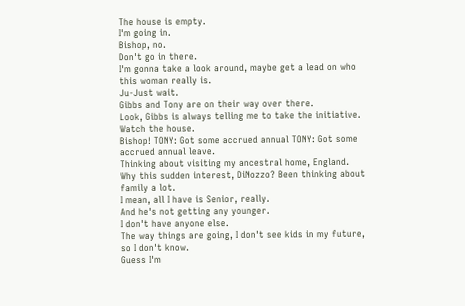The house is empty.
I'm going in.
Bishop, no.
Don't go in there.
I'm gonna take a look around, maybe get a lead on who this woman really is.
Ju-Just wait.
Gibbs and Tony are on their way over there.
Look, Gibbs is always telling me to take the initiative.
Watch the house.
Bishop! TONY: Got some accrued annual TONY: Got some accrued annual leave.
Thinking about visiting my ancestral home, England.
Why this sudden interest, DiNozzo? Been thinking about family a lot.
I mean, all I have is Senior, really.
And he's not getting any younger.
I don't have anyone else.
The way things are going, I don't see kids in my future, so I don't know.
Guess I'm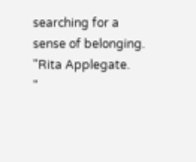searching for a sense of belonging.
"Rita Applegate.
"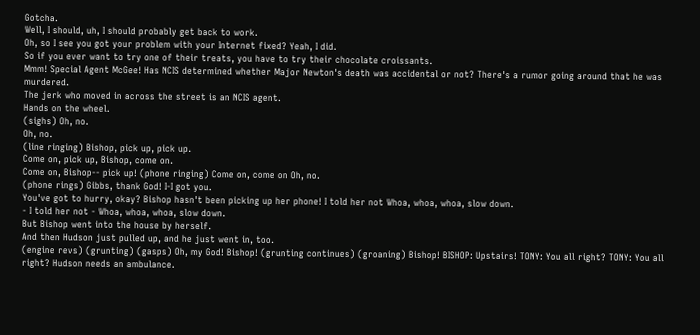Gotcha.
Well, I should, uh, I should probably get back to work.
Oh, so I see you got your problem with your Internet fixed? Yeah, I did.
So if you ever want to try one of their treats, you have to try their chocolate croissants.
Mmm! Special Agent McGee! Has NCIS determined whether Major Newton's death was accidental or not? There's a rumor going around that he was murdered.
The jerk who moved in across the street is an NCIS agent.
Hands on the wheel.
(sighs) Oh, no.
Oh, no.
(line ringing) Bishop, pick up, pick up.
Come on, pick up, Bishop, come on.
Come on, Bishop-- pick up! (phone ringing) Come on, come on Oh, no.
(phone rings) Gibbs, thank God! I-I got you.
You've got to hurry, okay? Bishop hasn't been picking up her phone! I told her not Whoa, whoa, whoa, slow down.
- I told her not - Whoa, whoa, whoa, slow down.
But Bishop went into the house by herself.
And then Hudson just pulled up, and he just went in, too.
(engine revs) (grunting) (gasps) Oh, my God! Bishop! (grunting continues) (groaning) Bishop! BISHOP: Upstairs! TONY: You all right? TONY: You all right? Hudson needs an ambulance.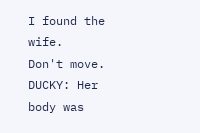I found the wife.
Don't move.
DUCKY: Her body was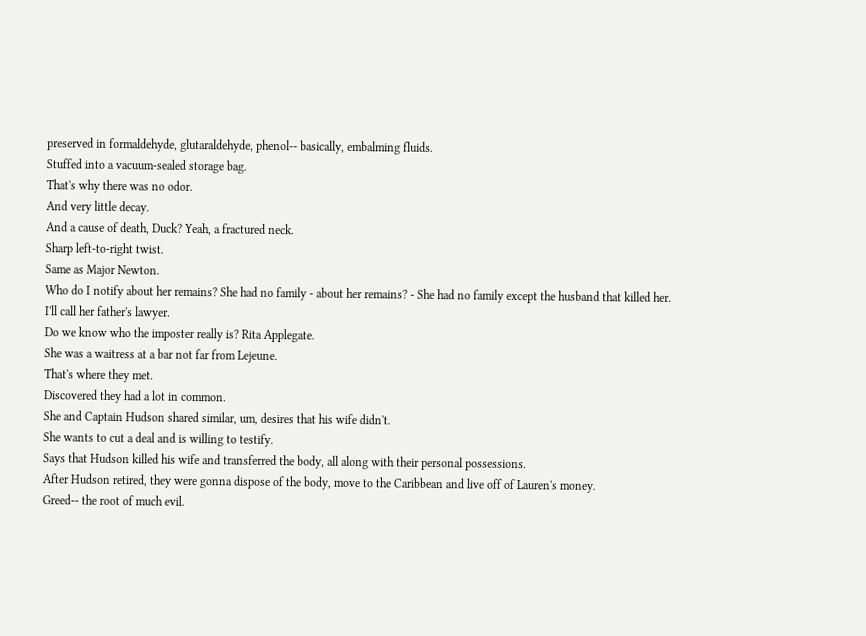preserved in formaldehyde, glutaraldehyde, phenol-- basically, embalming fluids.
Stuffed into a vacuum-sealed storage bag.
That's why there was no odor.
And very little decay.
And a cause of death, Duck? Yeah, a fractured neck.
Sharp left-to-right twist.
Same as Major Newton.
Who do I notify about her remains? She had no family - about her remains? - She had no family except the husband that killed her.
I'll call her father's lawyer.
Do we know who the imposter really is? Rita Applegate.
She was a waitress at a bar not far from Lejeune.
That's where they met.
Discovered they had a lot in common.
She and Captain Hudson shared similar, um, desires that his wife didn't.
She wants to cut a deal and is willing to testify.
Says that Hudson killed his wife and transferred the body, all along with their personal possessions.
After Hudson retired, they were gonna dispose of the body, move to the Caribbean and live off of Lauren's money.
Greed-- the root of much evil.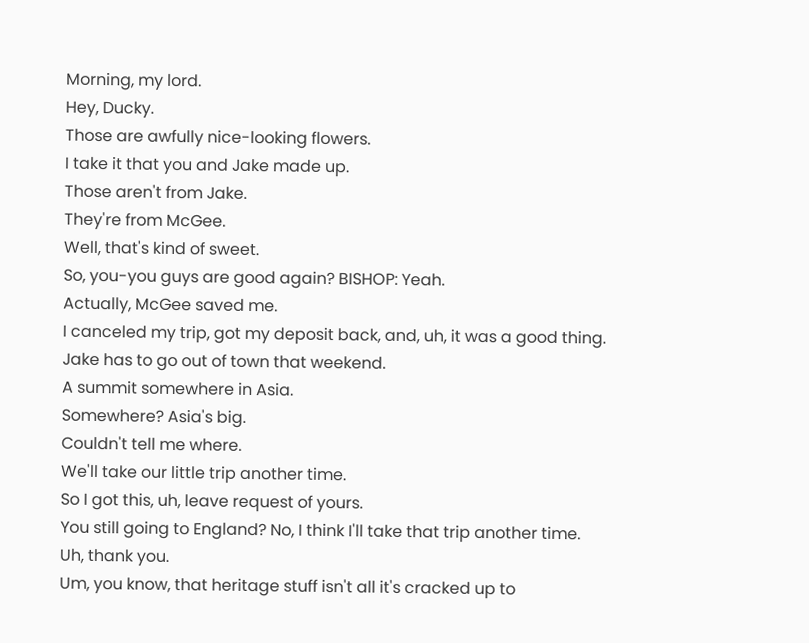Morning, my lord.
Hey, Ducky.
Those are awfully nice-looking flowers.
I take it that you and Jake made up.
Those aren't from Jake.
They're from McGee.
Well, that's kind of sweet.
So, you-you guys are good again? BISHOP: Yeah.
Actually, McGee saved me.
I canceled my trip, got my deposit back, and, uh, it was a good thing.
Jake has to go out of town that weekend.
A summit somewhere in Asia.
Somewhere? Asia's big.
Couldn't tell me where.
We'll take our little trip another time.
So I got this, uh, leave request of yours.
You still going to England? No, I think I'll take that trip another time.
Uh, thank you.
Um, you know, that heritage stuff isn't all it's cracked up to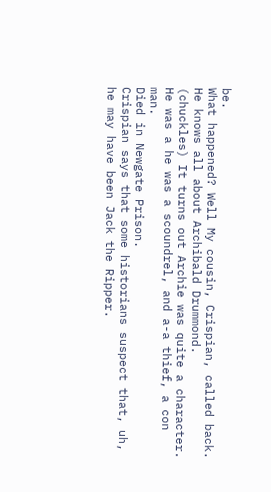be.
What happened? Well My cousin, Crispian, called back.
He knows all about Archibald Drummond.
(chuckles) It turns out Archie was quite a character.
He was a he was a scoundrel, and a-a thief, a con man.
Died in Newgate Prison.
Crispian says that some historians suspect that, uh, he may have been Jack the Ripper.